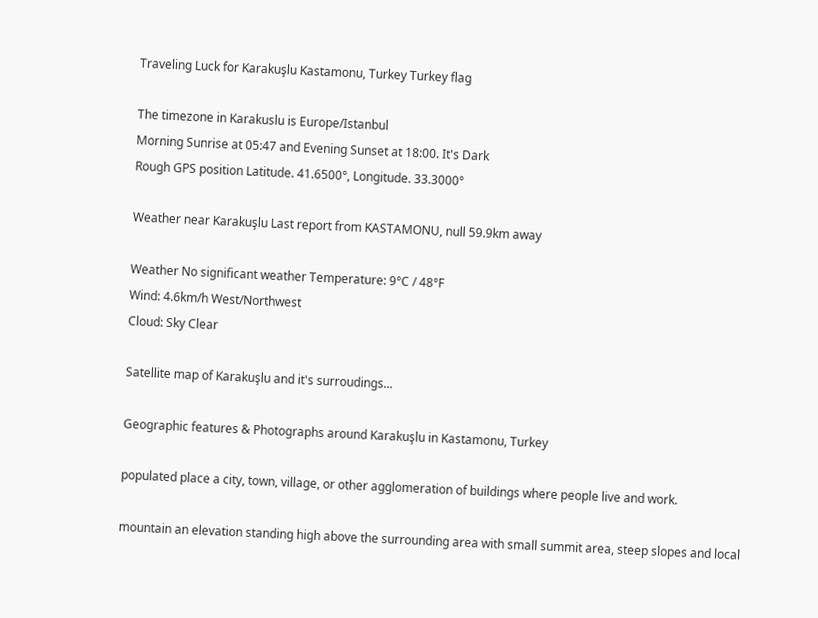Traveling Luck for Karakuşlu Kastamonu, Turkey Turkey flag

The timezone in Karakuslu is Europe/Istanbul
Morning Sunrise at 05:47 and Evening Sunset at 18:00. It's Dark
Rough GPS position Latitude. 41.6500°, Longitude. 33.3000°

Weather near Karakuşlu Last report from KASTAMONU, null 59.9km away

Weather No significant weather Temperature: 9°C / 48°F
Wind: 4.6km/h West/Northwest
Cloud: Sky Clear

Satellite map of Karakuşlu and it's surroudings...

Geographic features & Photographs around Karakuşlu in Kastamonu, Turkey

populated place a city, town, village, or other agglomeration of buildings where people live and work.

mountain an elevation standing high above the surrounding area with small summit area, steep slopes and local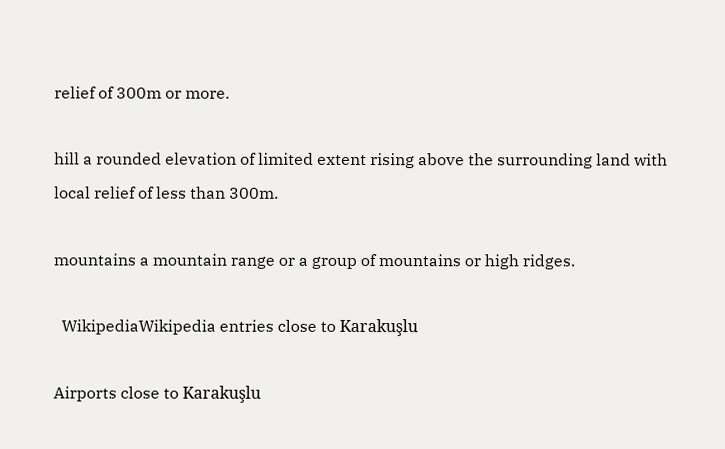relief of 300m or more.

hill a rounded elevation of limited extent rising above the surrounding land with local relief of less than 300m.

mountains a mountain range or a group of mountains or high ridges.

  WikipediaWikipedia entries close to Karakuşlu

Airports close to Karakuşlu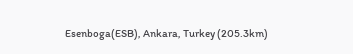Esenboga(ESB), Ankara, Turkey (205.3km)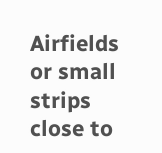Airfields or small strips close to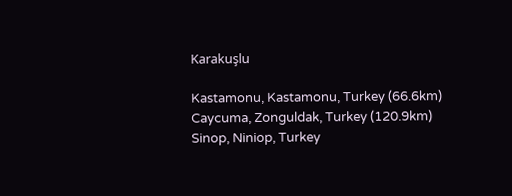Karakuşlu

Kastamonu, Kastamonu, Turkey (66.6km)
Caycuma, Zonguldak, Turkey (120.9km)
Sinop, Niniop, Turkey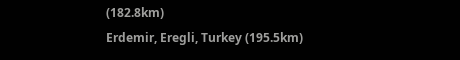(182.8km)
Erdemir, Eregli, Turkey (195.5km)